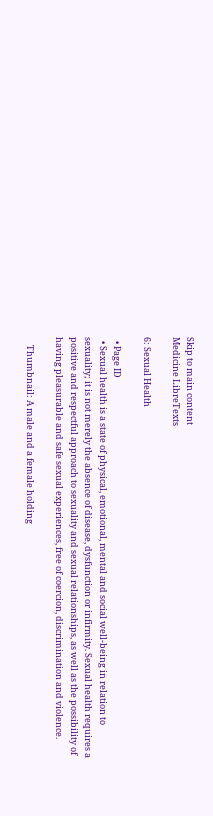Skip to main content
Medicine LibreTexts

6: Sexual Health

  • Page ID
  • Sexual health is a state of physical, emotional, mental and social well-being in relation to sexuality; it is not merely the absence of disease, dysfunction or infirmity. Sexual health requires a positive and respectful approach to sexuality and sexual relationships, as well as the possibility of having pleasurable and safe sexual experiences, free of coercion, discrimination and violence.

    Thumbnail: A male and a female holding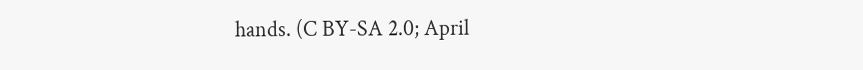hands. (C BY-SA 2.0; April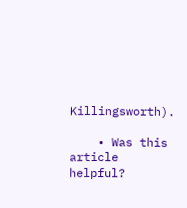Killingsworth).

    • Was this article helpful?